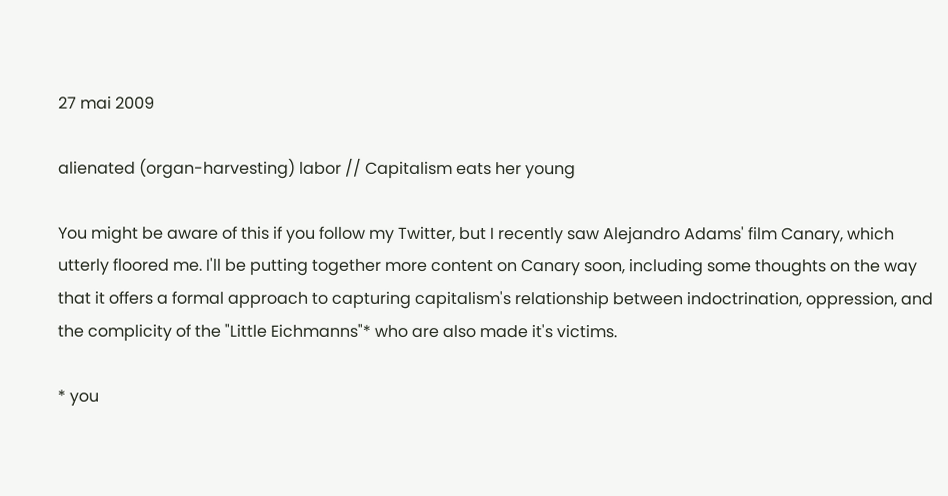27 mai 2009

alienated (organ-harvesting) labor // Capitalism eats her young

You might be aware of this if you follow my Twitter, but I recently saw Alejandro Adams' film Canary, which utterly floored me. I'll be putting together more content on Canary soon, including some thoughts on the way that it offers a formal approach to capturing capitalism's relationship between indoctrination, oppression, and the complicity of the "Little Eichmanns"* who are also made it's victims.

* you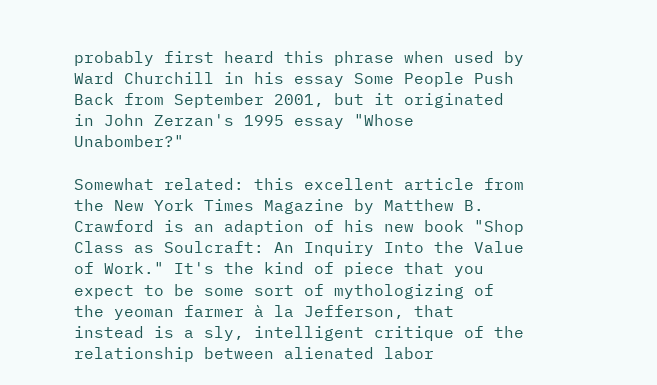probably first heard this phrase when used by Ward Churchill in his essay Some People Push Back from September 2001, but it originated in John Zerzan's 1995 essay "Whose Unabomber?"

Somewhat related: this excellent article from the New York Times Magazine by Matthew B. Crawford is an adaption of his new book "Shop Class as Soulcraft: An Inquiry Into the Value of Work." It's the kind of piece that you expect to be some sort of mythologizing of the yeoman farmer à la Jefferson, that instead is a sly, intelligent critique of the relationship between alienated labor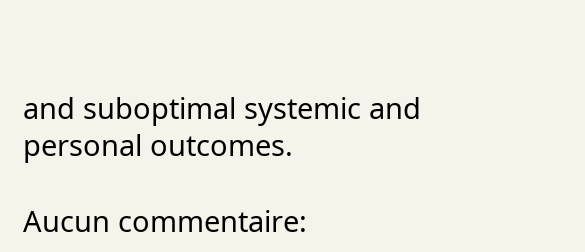and suboptimal systemic and personal outcomes.

Aucun commentaire: